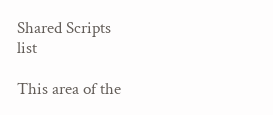Shared Scripts list

This area of the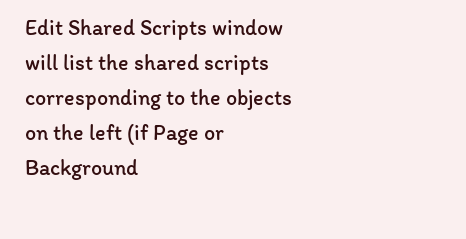Edit Shared Scripts window will list the shared scripts corresponding to the objects on the left (if Page or Background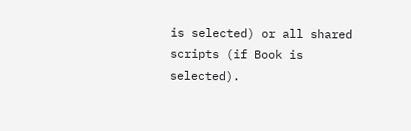is selected) or all shared scripts (if Book is selected).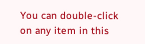You can double-click on any item in this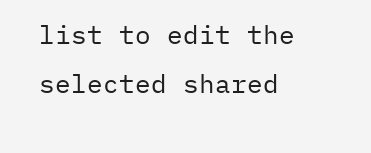list to edit the selected shared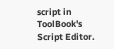script in ToolBook's Script Editor.